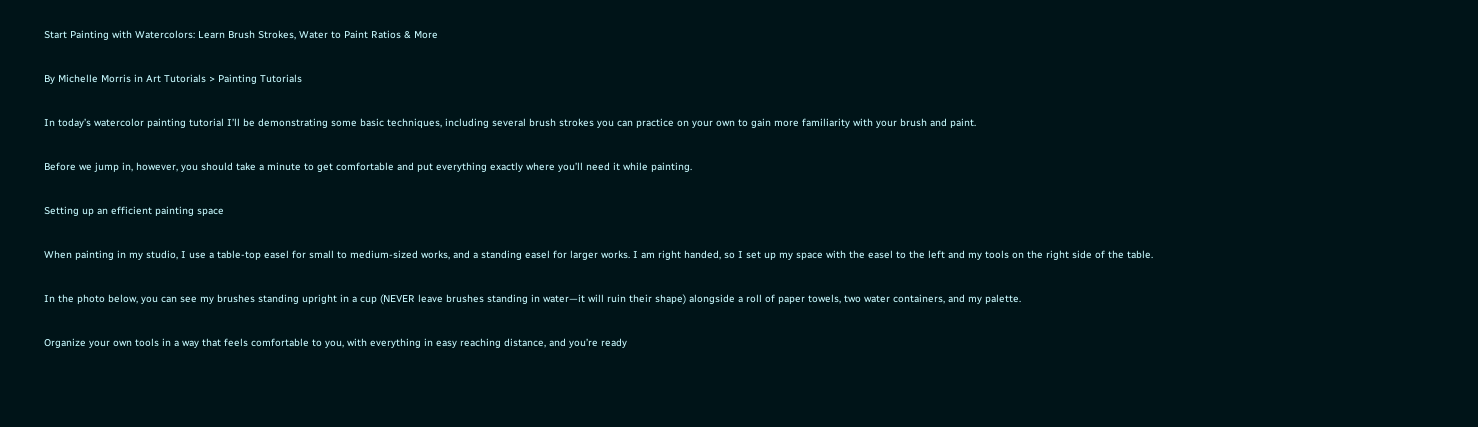Start Painting with Watercolors: Learn Brush Strokes, Water to Paint Ratios & More

By Michelle Morris in Art Tutorials > Painting Tutorials

In today’s watercolor painting tutorial I’ll be demonstrating some basic techniques, including several brush strokes you can practice on your own to gain more familiarity with your brush and paint.

Before we jump in, however, you should take a minute to get comfortable and put everything exactly where you’ll need it while painting.

Setting up an efficient painting space

When painting in my studio, I use a table-top easel for small to medium-sized works, and a standing easel for larger works. I am right handed, so I set up my space with the easel to the left and my tools on the right side of the table.

In the photo below, you can see my brushes standing upright in a cup (NEVER leave brushes standing in water—it will ruin their shape) alongside a roll of paper towels, two water containers, and my palette.

Organize your own tools in a way that feels comfortable to you, with everything in easy reaching distance, and you’re ready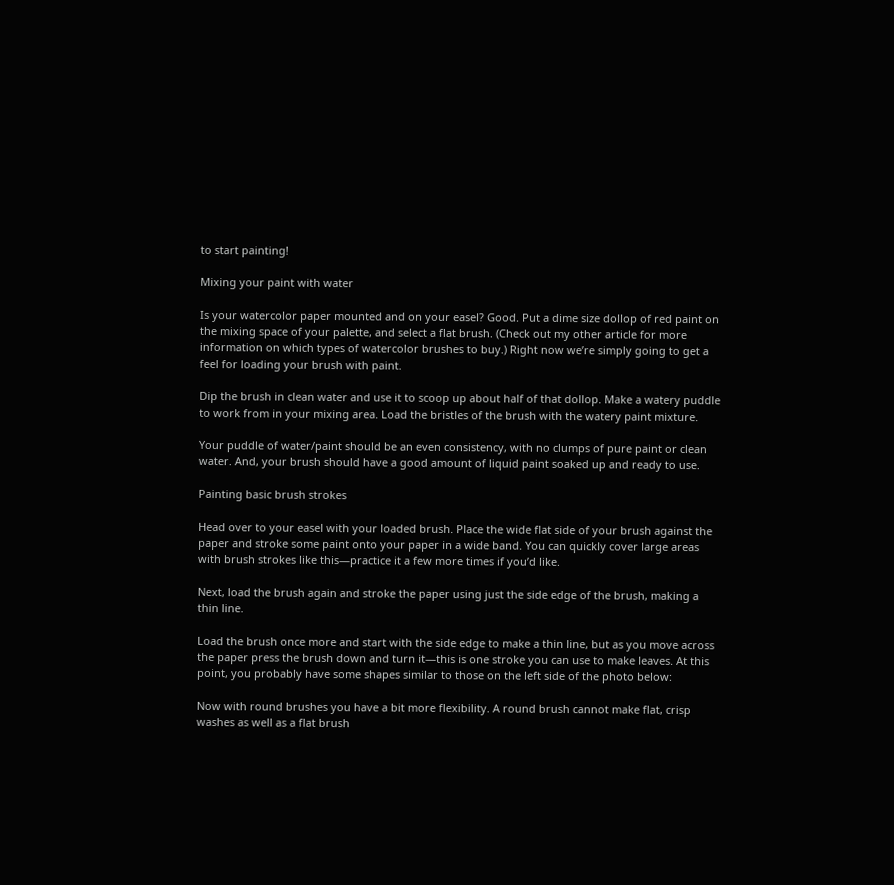to start painting!

Mixing your paint with water

Is your watercolor paper mounted and on your easel? Good. Put a dime size dollop of red paint on the mixing space of your palette, and select a flat brush. (Check out my other article for more information on which types of watercolor brushes to buy.) Right now we’re simply going to get a feel for loading your brush with paint.

Dip the brush in clean water and use it to scoop up about half of that dollop. Make a watery puddle to work from in your mixing area. Load the bristles of the brush with the watery paint mixture.

Your puddle of water/paint should be an even consistency, with no clumps of pure paint or clean water. And, your brush should have a good amount of liquid paint soaked up and ready to use.

Painting basic brush strokes

Head over to your easel with your loaded brush. Place the wide flat side of your brush against the paper and stroke some paint onto your paper in a wide band. You can quickly cover large areas with brush strokes like this—practice it a few more times if you’d like.

Next, load the brush again and stroke the paper using just the side edge of the brush, making a thin line.

Load the brush once more and start with the side edge to make a thin line, but as you move across the paper press the brush down and turn it—this is one stroke you can use to make leaves. At this point, you probably have some shapes similar to those on the left side of the photo below:

Now with round brushes you have a bit more flexibility. A round brush cannot make flat, crisp washes as well as a flat brush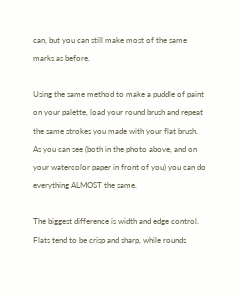can, but you can still make most of the same marks as before.

Using the same method to make a puddle of paint on your palette, load your round brush and repeat the same strokes you made with your flat brush. As you can see (both in the photo above, and on your watercolor paper in front of you) you can do everything ALMOST the same.

The biggest difference is width and edge control. Flats tend to be crisp and sharp, while rounds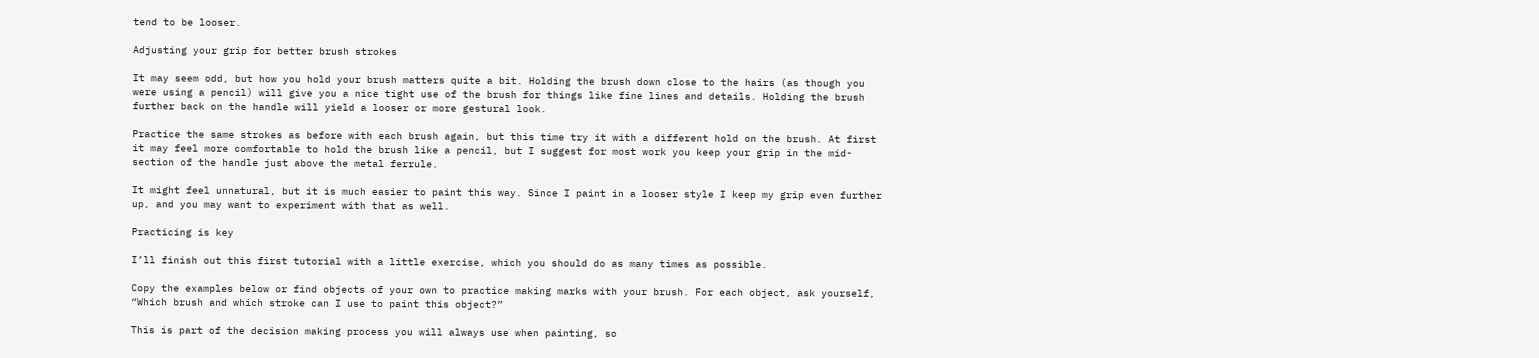tend to be looser.

Adjusting your grip for better brush strokes

It may seem odd, but how you hold your brush matters quite a bit. Holding the brush down close to the hairs (as though you were using a pencil) will give you a nice tight use of the brush for things like fine lines and details. Holding the brush further back on the handle will yield a looser or more gestural look.

Practice the same strokes as before with each brush again, but this time try it with a different hold on the brush. At first it may feel more comfortable to hold the brush like a pencil, but I suggest for most work you keep your grip in the mid-section of the handle just above the metal ferrule.

It might feel unnatural, but it is much easier to paint this way. Since I paint in a looser style I keep my grip even further up, and you may want to experiment with that as well.

Practicing is key

I’ll finish out this first tutorial with a little exercise, which you should do as many times as possible.

Copy the examples below or find objects of your own to practice making marks with your brush. For each object, ask yourself, “Which brush and which stroke can I use to paint this object?”

This is part of the decision making process you will always use when painting, so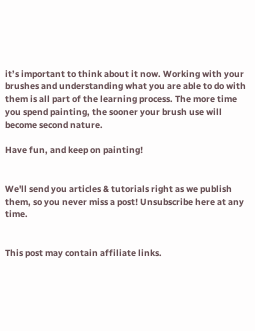it’s important to think about it now. Working with your brushes and understanding what you are able to do with them is all part of the learning process. The more time you spend painting, the sooner your brush use will become second nature.

Have fun, and keep on painting!


We'll send you articles & tutorials right as we publish them, so you never miss a post! Unsubscribe here at any time.


This post may contain affiliate links.